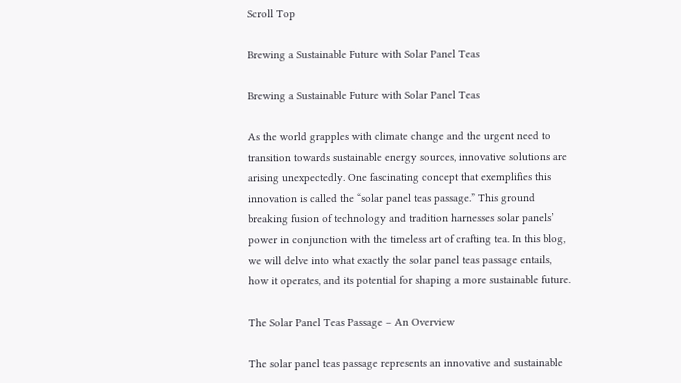Scroll Top

Brewing a Sustainable Future with Solar Panel Teas

Brewing a Sustainable Future with Solar Panel Teas

As the world grapples with climate change and the urgent need to transition towards sustainable energy sources, innovative solutions are arising unexpectedly. One fascinating concept that exemplifies this innovation is called the “solar panel teas passage.” This ground breaking fusion of technology and tradition harnesses solar panels’ power in conjunction with the timeless art of crafting tea. In this blog, we will delve into what exactly the solar panel teas passage entails, how it operates, and its potential for shaping a more sustainable future.

The Solar Panel Teas Passage – An Overview

The solar panel teas passage represents an innovative and sustainable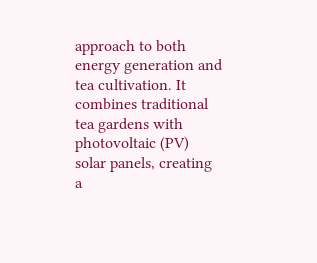approach to both energy generation and tea cultivation. It combines traditional tea gardens with photovoltaic (PV) solar panels, creating a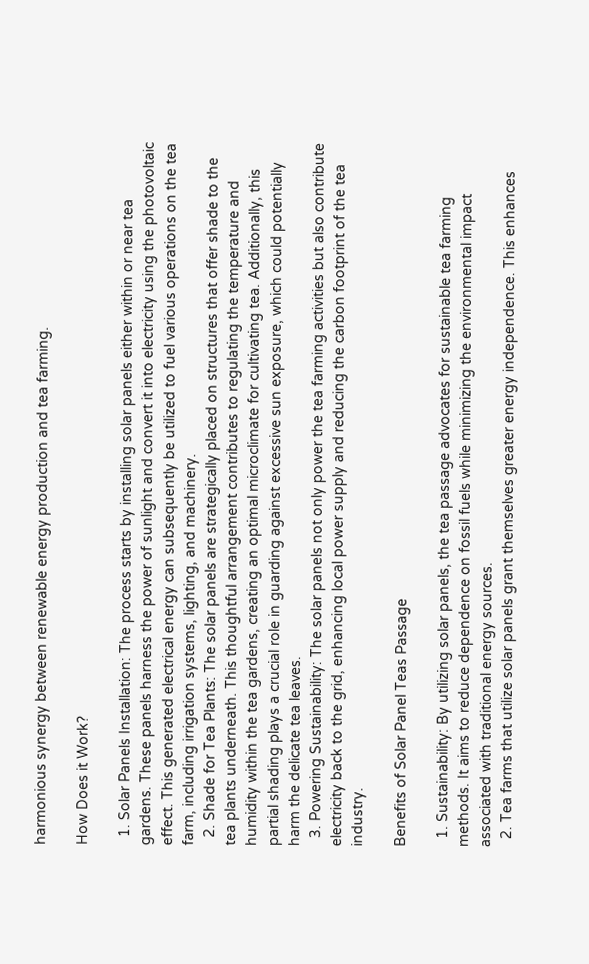harmonious synergy between renewable energy production and tea farming.

How Does it Work?

  1. Solar Panels Installation: The process starts by installing solar panels either within or near tea gardens. These panels harness the power of sunlight and convert it into electricity using the photovoltaic effect. This generated electrical energy can subsequently be utilized to fuel various operations on the tea farm, including irrigation systems, lighting, and machinery.
  2. Shade for Tea Plants: The solar panels are strategically placed on structures that offer shade to the tea plants underneath. This thoughtful arrangement contributes to regulating the temperature and humidity within the tea gardens, creating an optimal microclimate for cultivating tea. Additionally, this partial shading plays a crucial role in guarding against excessive sun exposure, which could potentially harm the delicate tea leaves.
  3. Powering Sustainability: The solar panels not only power the tea farming activities but also contribute electricity back to the grid, enhancing local power supply and reducing the carbon footprint of the tea industry.

Benefits of Solar Panel Teas Passage

  1. Sustainability: By utilizing solar panels, the tea passage advocates for sustainable tea farming methods. It aims to reduce dependence on fossil fuels while minimizing the environmental impact associated with traditional energy sources.
  2. Tea farms that utilize solar panels grant themselves greater energy independence. This enhances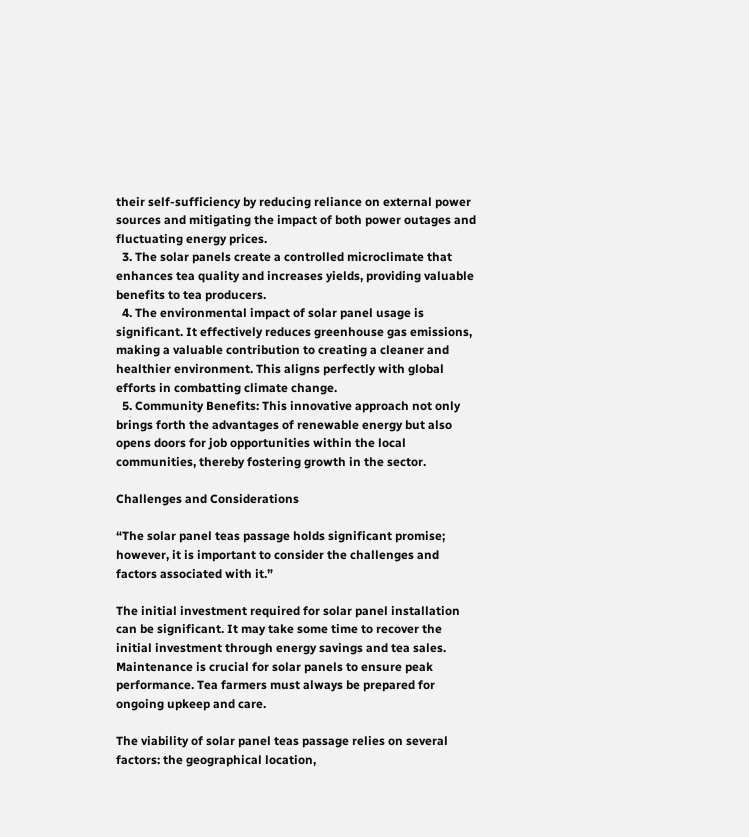their self-sufficiency by reducing reliance on external power sources and mitigating the impact of both power outages and fluctuating energy prices.
  3. The solar panels create a controlled microclimate that enhances tea quality and increases yields, providing valuable benefits to tea producers.
  4. The environmental impact of solar panel usage is significant. It effectively reduces greenhouse gas emissions, making a valuable contribution to creating a cleaner and healthier environment. This aligns perfectly with global efforts in combatting climate change.
  5. Community Benefits: This innovative approach not only brings forth the advantages of renewable energy but also opens doors for job opportunities within the local communities, thereby fostering growth in the sector.

Challenges and Considerations

“The solar panel teas passage holds significant promise; however, it is important to consider the challenges and factors associated with it.”

The initial investment required for solar panel installation can be significant. It may take some time to recover the initial investment through energy savings and tea sales.
Maintenance is crucial for solar panels to ensure peak performance. Tea farmers must always be prepared for ongoing upkeep and care.

The viability of solar panel teas passage relies on several factors: the geographical location,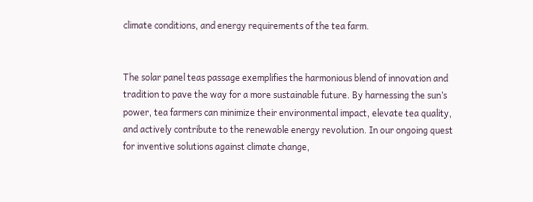climate conditions, and energy requirements of the tea farm.


The solar panel teas passage exemplifies the harmonious blend of innovation and tradition to pave the way for a more sustainable future. By harnessing the sun’s power, tea farmers can minimize their environmental impact, elevate tea quality, and actively contribute to the renewable energy revolution. In our ongoing quest for inventive solutions against climate change,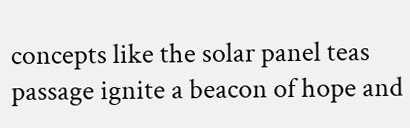concepts like the solar panel teas passage ignite a beacon of hope and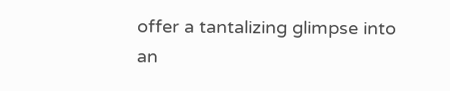offer a tantalizing glimpse into an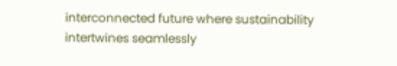interconnected future where sustainability intertwines seamlessly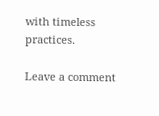with timeless practices.

Leave a comment